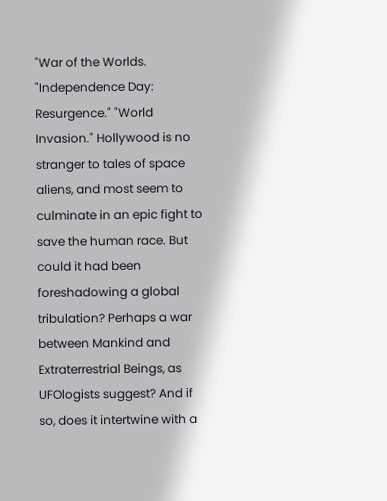"War of the Worlds. "Independence Day: Resurgence." "World Invasion." Hollywood is no stranger to tales of space aliens, and most seem to culminate in an epic fight to save the human race. But could it had been foreshadowing a global tribulation? Perhaps a war between Mankind and Extraterrestrial Beings, as UFOlogists suggest? And if so, does it intertwine with a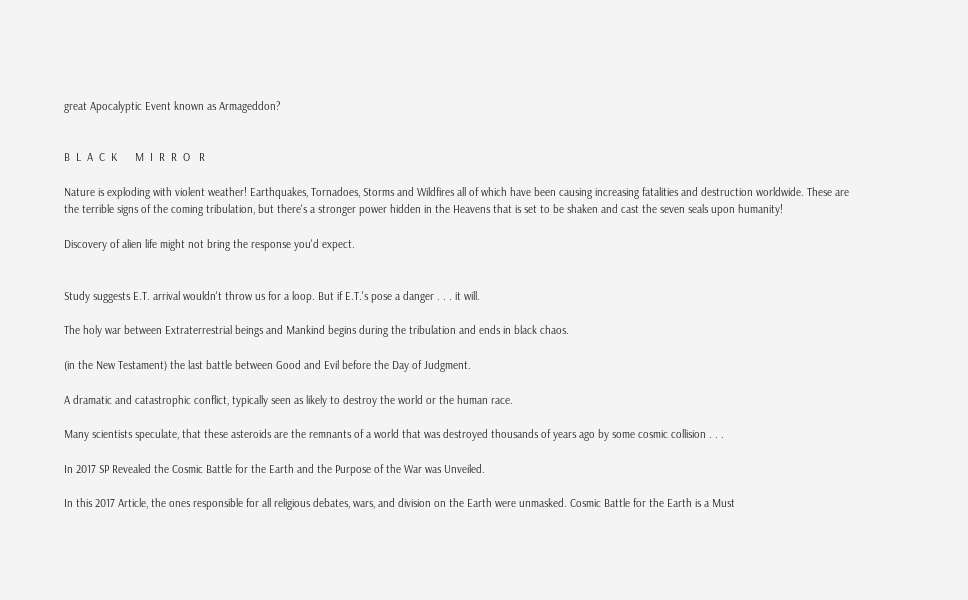great Apocalyptic Event known as Armageddon?


B  L  A  C  K      M  I  R  R  O   R

Nature is exploding with violent weather! Earthquakes, Tornadoes, Storms and Wildfires all of which have been causing increasing fatalities and destruction worldwide. These are the terrible signs of the coming tribulation, but there's a stronger power hidden in the Heavens that is set to be shaken and cast the seven seals upon humanity!

Discovery of alien life might not bring the response you'd expect.


Study suggests E.T. arrival wouldn't throw us for a loop. But if E.T.'s pose a danger . . . it will.

The holy war between Extraterrestrial beings and Mankind begins during the tribulation and ends in black chaos.

(in the New Testament) the last battle between Good and Evil before the Day of Judgment.

A dramatic and catastrophic conflict, typically seen as likely to destroy the world or the human race.

Many scientists speculate, that these asteroids are the remnants of a world that was destroyed thousands of years ago by some cosmic collision . . .

In 2017 SP Revealed the Cosmic Battle for the Earth and the Purpose of the War was Unveiled.

In this 2017 Article, the ones responsible for all religious debates, wars, and division on the Earth were unmasked. Cosmic Battle for the Earth is a Must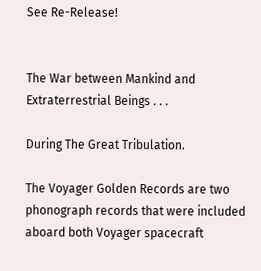See Re-Release!


The War between Mankind and Extraterrestrial Beings . . .

During The Great Tribulation.

The Voyager Golden Records are two phonograph records that were included aboard both Voyager spacecraft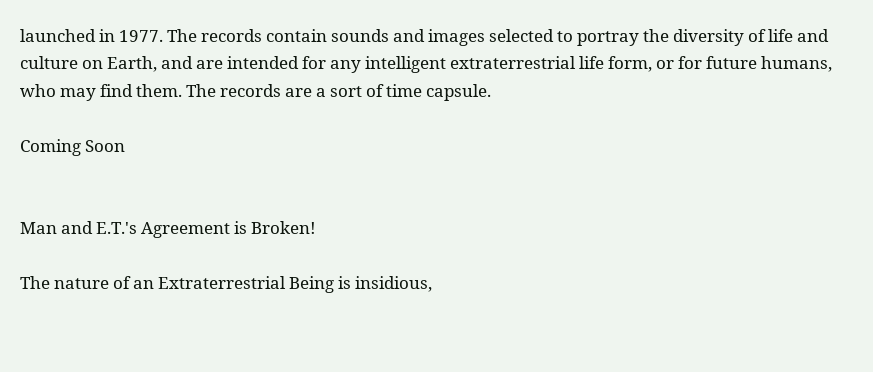launched in 1977. The records contain sounds and images selected to portray the diversity of life and culture on Earth, and are intended for any intelligent extraterrestrial life form, or for future humans, who may find them. The records are a sort of time capsule.

Coming Soon


Man and E.T.'s Agreement is Broken!

The nature of an Extraterrestrial Being is insidious,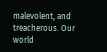malevolent, and treacherous. Our world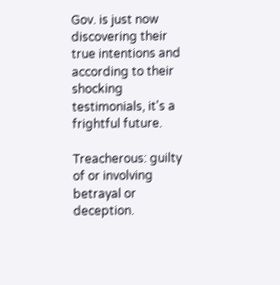Gov. is just now discovering their true intentions and according to their shocking testimonials, it's a frightful future.

Treacherous: guilty of or involving betrayal or deception.